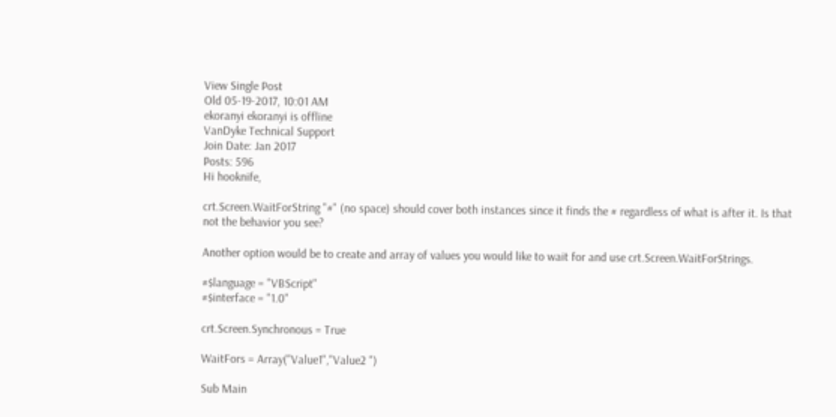View Single Post
Old 05-19-2017, 10:01 AM
ekoranyi ekoranyi is offline
VanDyke Technical Support
Join Date: Jan 2017
Posts: 596
Hi hooknife,

crt.Screen.WaitForString "#" (no space) should cover both instances since it finds the # regardless of what is after it. Is that not the behavior you see?

Another option would be to create and array of values you would like to wait for and use crt.Screen.WaitForStrings.

#$language = "VBScript"
#$interface = "1.0"

crt.Screen.Synchronous = True

WaitFors = Array("Value1","Value2 ")

Sub Main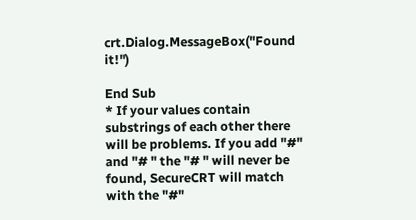crt.Dialog.MessageBox("Found it!")

End Sub
* If your values contain substrings of each other there will be problems. If you add "#" and "# " the "# " will never be found, SecureCRT will match with the "#"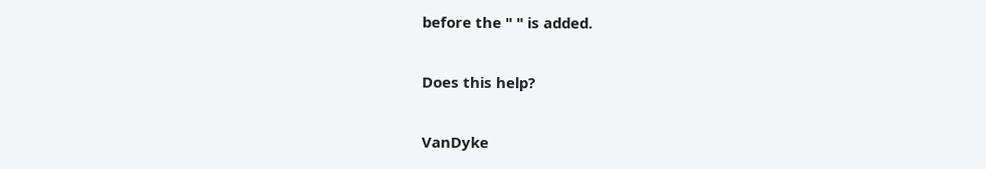before the " " is added.

Does this help?

VanDyke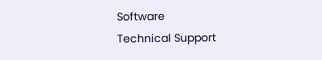Software
Technical Support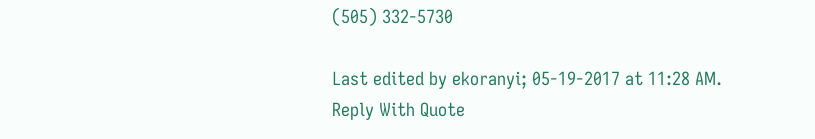(505) 332-5730

Last edited by ekoranyi; 05-19-2017 at 11:28 AM.
Reply With Quote